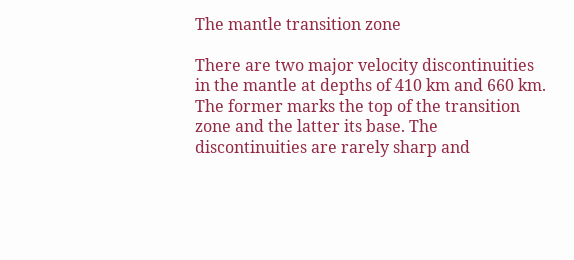The mantle transition zone

There are two major velocity discontinuities in the mantle at depths of 410 km and 660 km. The former marks the top of the transition zone and the latter its base. The discontinuities are rarely sharp and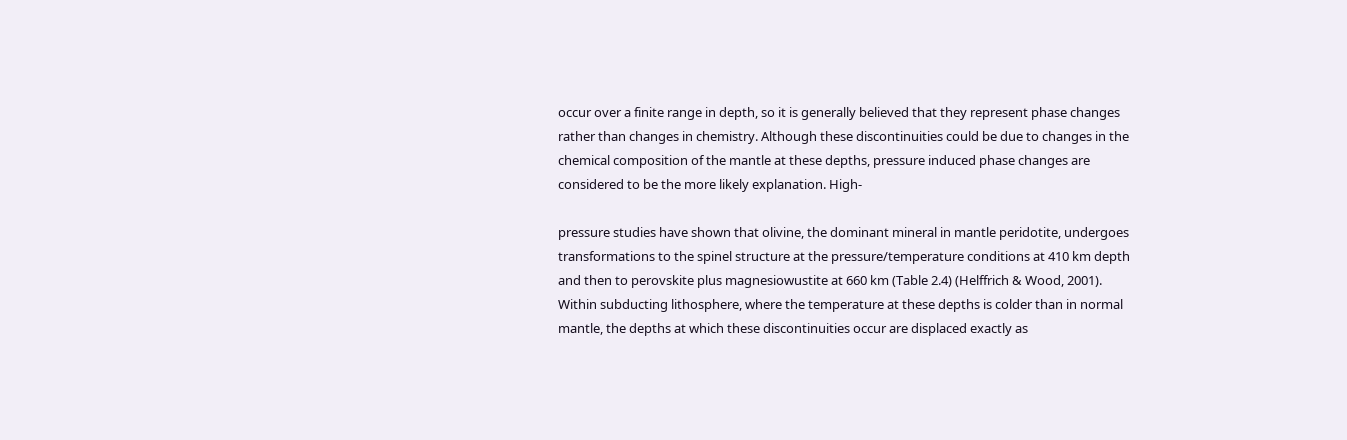occur over a finite range in depth, so it is generally believed that they represent phase changes rather than changes in chemistry. Although these discontinuities could be due to changes in the chemical composition of the mantle at these depths, pressure induced phase changes are considered to be the more likely explanation. High-

pressure studies have shown that olivine, the dominant mineral in mantle peridotite, undergoes transformations to the spinel structure at the pressure/temperature conditions at 410 km depth and then to perovskite plus magnesiowustite at 660 km (Table 2.4) (Helffrich & Wood, 2001). Within subducting lithosphere, where the temperature at these depths is colder than in normal mantle, the depths at which these discontinuities occur are displaced exactly as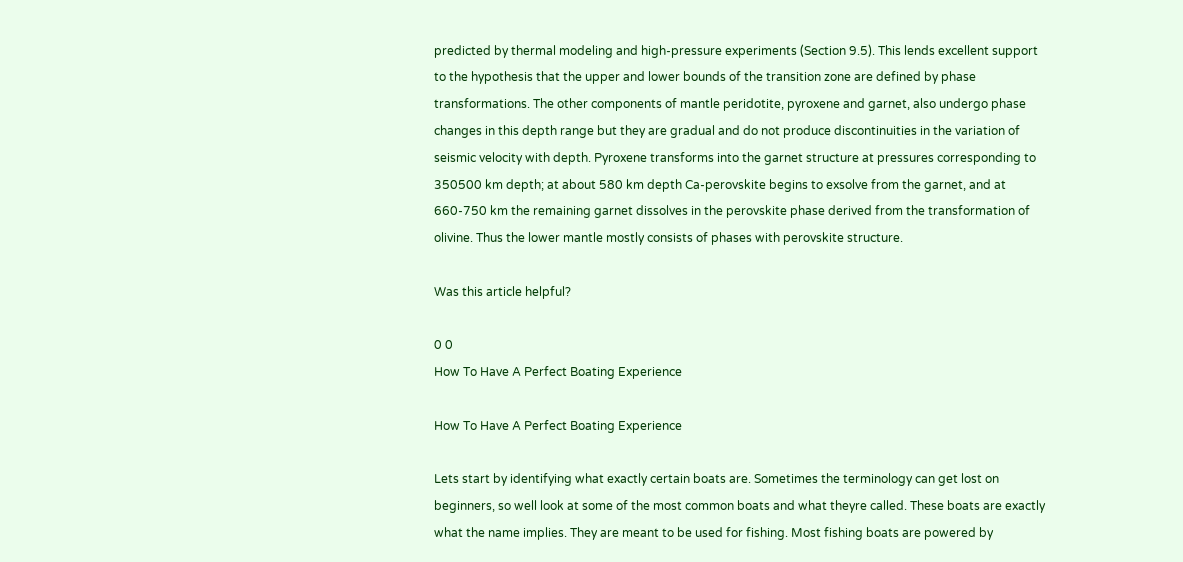predicted by thermal modeling and high-pressure experiments (Section 9.5). This lends excellent support to the hypothesis that the upper and lower bounds of the transition zone are defined by phase transformations. The other components of mantle peridotite, pyroxene and garnet, also undergo phase changes in this depth range but they are gradual and do not produce discontinuities in the variation of seismic velocity with depth. Pyroxene transforms into the garnet structure at pressures corresponding to 350500 km depth; at about 580 km depth Ca-perovskite begins to exsolve from the garnet, and at 660-750 km the remaining garnet dissolves in the perovskite phase derived from the transformation of olivine. Thus the lower mantle mostly consists of phases with perovskite structure.

Was this article helpful?

0 0
How To Have A Perfect Boating Experience

How To Have A Perfect Boating Experience

Lets start by identifying what exactly certain boats are. Sometimes the terminology can get lost on beginners, so well look at some of the most common boats and what theyre called. These boats are exactly what the name implies. They are meant to be used for fishing. Most fishing boats are powered by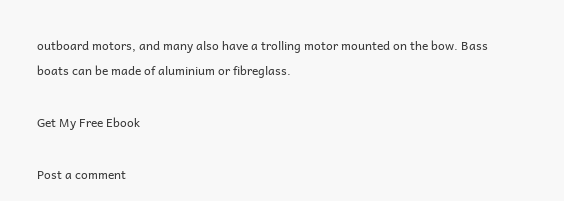outboard motors, and many also have a trolling motor mounted on the bow. Bass boats can be made of aluminium or fibreglass.

Get My Free Ebook

Post a comment